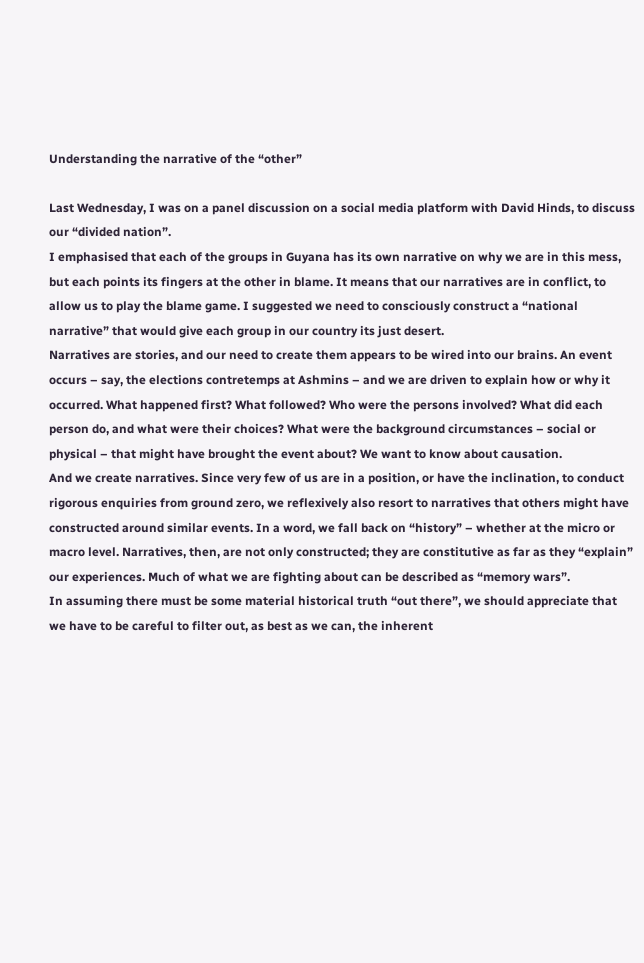Understanding the narrative of the “other”

Last Wednesday, I was on a panel discussion on a social media platform with David Hinds, to discuss our “divided nation”.
I emphasised that each of the groups in Guyana has its own narrative on why we are in this mess, but each points its fingers at the other in blame. It means that our narratives are in conflict, to allow us to play the blame game. I suggested we need to consciously construct a “national narrative” that would give each group in our country its just desert.
Narratives are stories, and our need to create them appears to be wired into our brains. An event occurs – say, the elections contretemps at Ashmins – and we are driven to explain how or why it occurred. What happened first? What followed? Who were the persons involved? What did each person do, and what were their choices? What were the background circumstances – social or physical – that might have brought the event about? We want to know about causation.
And we create narratives. Since very few of us are in a position, or have the inclination, to conduct rigorous enquiries from ground zero, we reflexively also resort to narratives that others might have constructed around similar events. In a word, we fall back on “history” – whether at the micro or macro level. Narratives, then, are not only constructed; they are constitutive as far as they “explain” our experiences. Much of what we are fighting about can be described as “memory wars”.
In assuming there must be some material historical truth “out there”, we should appreciate that we have to be careful to filter out, as best as we can, the inherent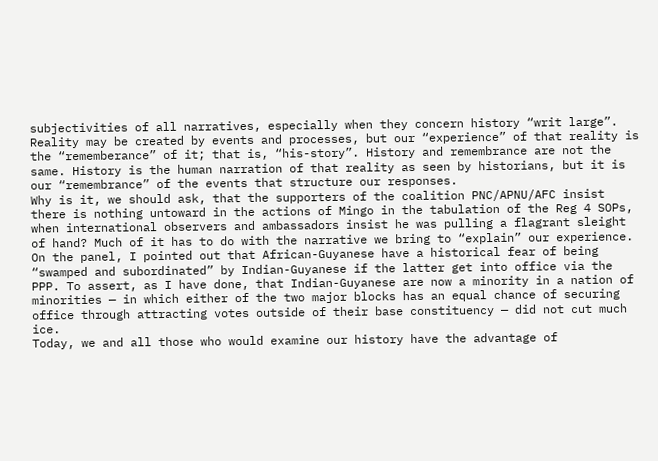subjectivities of all narratives, especially when they concern history “writ large”. Reality may be created by events and processes, but our “experience” of that reality is the “rememberance” of it; that is, “his-story”. History and remembrance are not the same. History is the human narration of that reality as seen by historians, but it is our “remembrance” of the events that structure our responses.
Why is it, we should ask, that the supporters of the coalition PNC/APNU/AFC insist there is nothing untoward in the actions of Mingo in the tabulation of the Reg 4 SOPs, when international observers and ambassadors insist he was pulling a flagrant sleight of hand? Much of it has to do with the narrative we bring to “explain” our experience.
On the panel, I pointed out that African-Guyanese have a historical fear of being “swamped and subordinated” by Indian-Guyanese if the latter get into office via the PPP. To assert, as I have done, that Indian-Guyanese are now a minority in a nation of minorities — in which either of the two major blocks has an equal chance of securing office through attracting votes outside of their base constituency — did not cut much ice.
Today, we and all those who would examine our history have the advantage of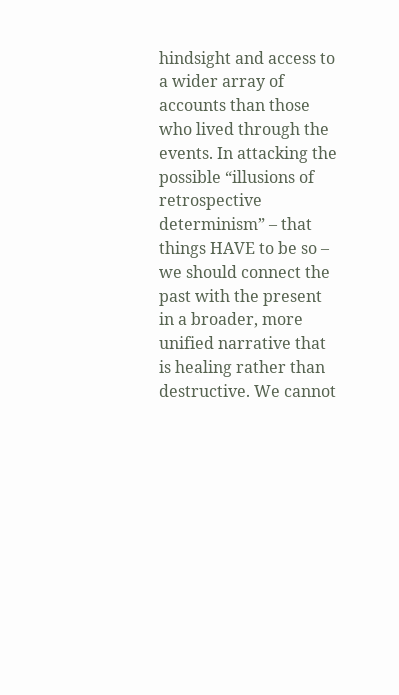hindsight and access to a wider array of accounts than those who lived through the events. In attacking the possible “illusions of retrospective determinism” – that things HAVE to be so – we should connect the past with the present in a broader, more unified narrative that is healing rather than destructive. We cannot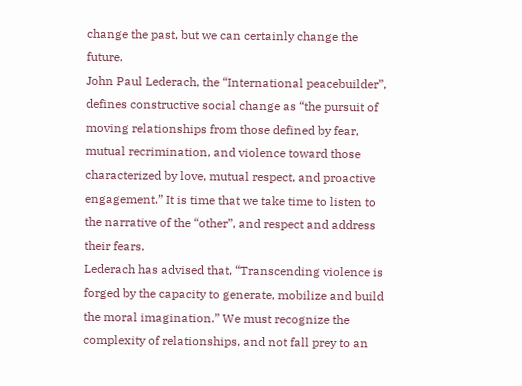change the past, but we can certainly change the future.
John Paul Lederach, the “International peacebuilder”, defines constructive social change as “the pursuit of moving relationships from those defined by fear, mutual recrimination, and violence toward those characterized by love, mutual respect, and proactive engagement.” It is time that we take time to listen to the narrative of the “other”, and respect and address their fears.
Lederach has advised that, “Transcending violence is forged by the capacity to generate, mobilize and build the moral imagination.” We must recognize the complexity of relationships, and not fall prey to an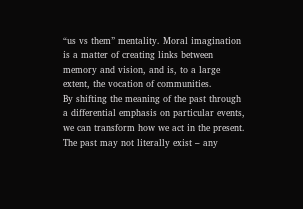“us vs them” mentality. Moral imagination is a matter of creating links between memory and vision, and is, to a large extent, the vocation of communities.
By shifting the meaning of the past through a differential emphasis on particular events, we can transform how we act in the present. The past may not literally exist – any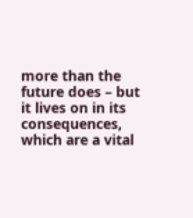more than the future does – but it lives on in its consequences, which are a vital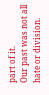part of it.
Our past was not all hate or division.